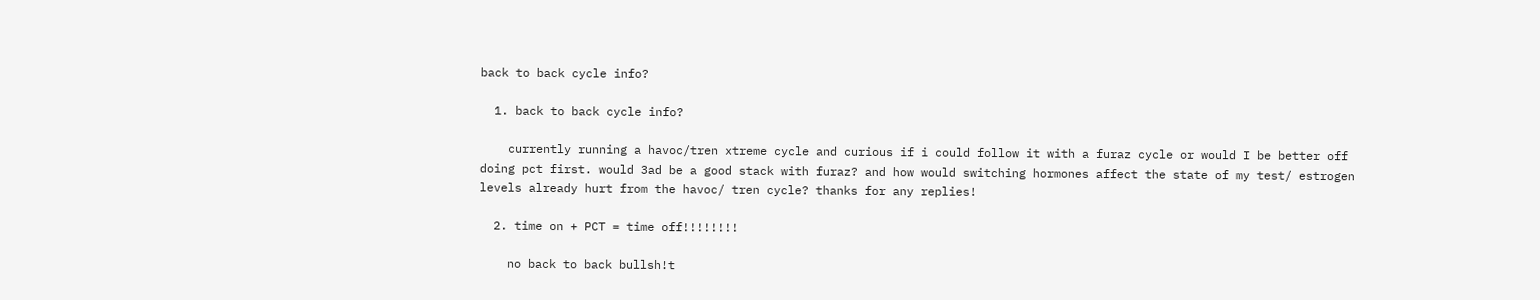back to back cycle info?

  1. back to back cycle info?

    currently running a havoc/tren xtreme cycle and curious if i could follow it with a furaz cycle or would I be better off doing pct first. would 3ad be a good stack with furaz? and how would switching hormones affect the state of my test/ estrogen levels already hurt from the havoc/ tren cycle? thanks for any replies!

  2. time on + PCT = time off!!!!!!!!

    no back to back bullsh!t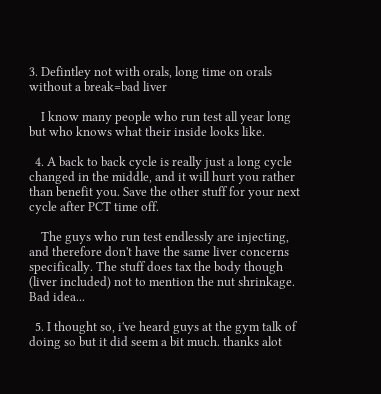3. Defintley not with orals, long time on orals without a break=bad liver

    I know many people who run test all year long but who knows what their inside looks like.

  4. A back to back cycle is really just a long cycle changed in the middle, and it will hurt you rather than benefit you. Save the other stuff for your next cycle after PCT time off.

    The guys who run test endlessly are injecting, and therefore don't have the same liver concerns specifically. The stuff does tax the body though (liver included) not to mention the nut shrinkage. Bad idea...

  5. I thought so, i've heard guys at the gym talk of doing so but it did seem a bit much. thanks alot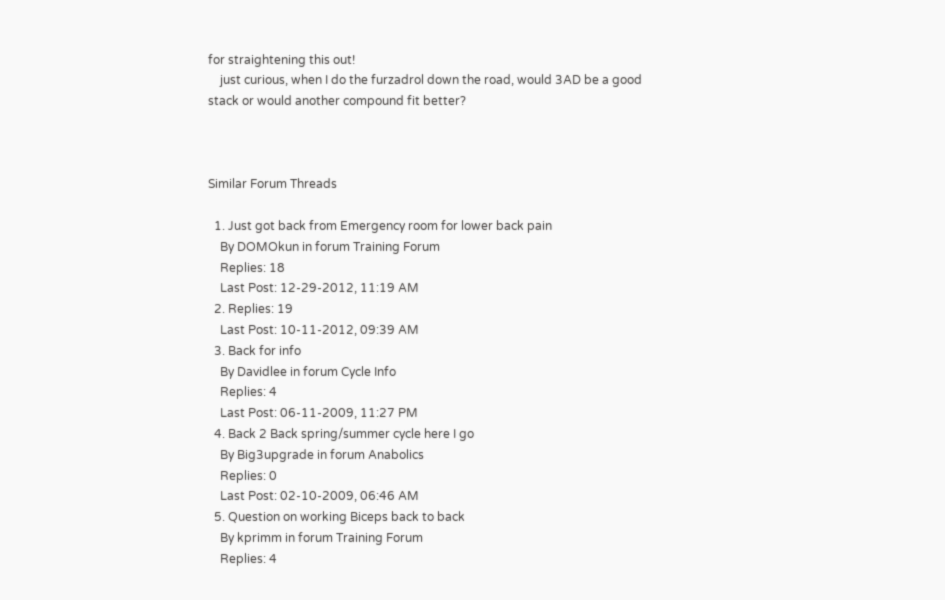for straightening this out!
    just curious, when I do the furzadrol down the road, would 3AD be a good stack or would another compound fit better?



Similar Forum Threads

  1. Just got back from Emergency room for lower back pain
    By DOMOkun in forum Training Forum
    Replies: 18
    Last Post: 12-29-2012, 11:19 AM
  2. Replies: 19
    Last Post: 10-11-2012, 09:39 AM
  3. Back for info
    By Davidlee in forum Cycle Info
    Replies: 4
    Last Post: 06-11-2009, 11:27 PM
  4. Back 2 Back spring/summer cycle here I go
    By Big3upgrade in forum Anabolics
    Replies: 0
    Last Post: 02-10-2009, 06:46 AM
  5. Question on working Biceps back to back
    By kprimm in forum Training Forum
    Replies: 4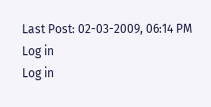Last Post: 02-03-2009, 06:14 PM
Log in
Log in